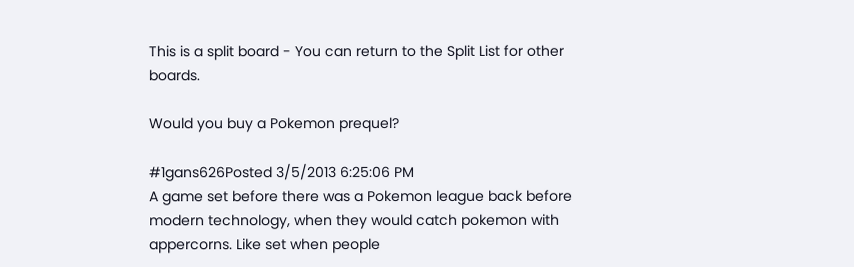This is a split board - You can return to the Split List for other boards.

Would you buy a Pokemon prequel?

#1gans626Posted 3/5/2013 6:25:06 PM
A game set before there was a Pokemon league back before modern technology, when they would catch pokemon with appercorns. Like set when people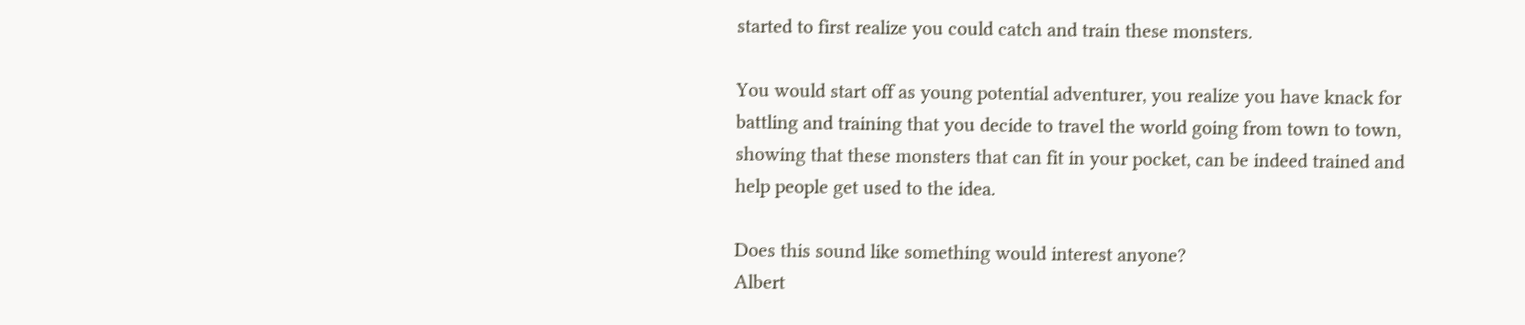started to first realize you could catch and train these monsters.

You would start off as young potential adventurer, you realize you have knack for battling and training that you decide to travel the world going from town to town, showing that these monsters that can fit in your pocket, can be indeed trained and help people get used to the idea.

Does this sound like something would interest anyone?
Albert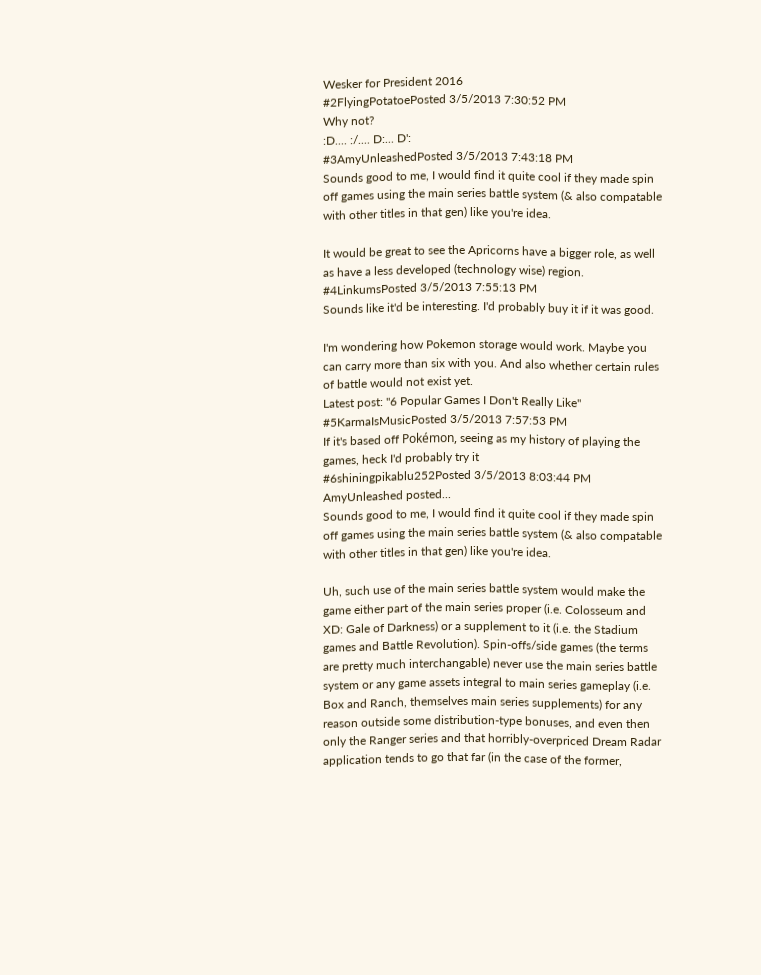Wesker for President 2016
#2FlyingPotatoePosted 3/5/2013 7:30:52 PM
Why not?
:D.... :/.... D:... D':
#3AmyUnleashedPosted 3/5/2013 7:43:18 PM
Sounds good to me, I would find it quite cool if they made spin off games using the main series battle system (& also compatable with other titles in that gen) like you're idea.

It would be great to see the Apricorns have a bigger role, as well as have a less developed (technology wise) region.
#4LinkumsPosted 3/5/2013 7:55:13 PM
Sounds like it'd be interesting. I'd probably buy it if it was good.

I'm wondering how Pokemon storage would work. Maybe you can carry more than six with you. And also whether certain rules of battle would not exist yet.
Latest post: "6 Popular Games I Don't Really Like"
#5KarmaIsMusicPosted 3/5/2013 7:57:53 PM
If it's based off Pokémon, seeing as my history of playing the games, heck I'd probably try it
#6shiningpikablu252Posted 3/5/2013 8:03:44 PM
AmyUnleashed posted...
Sounds good to me, I would find it quite cool if they made spin off games using the main series battle system (& also compatable with other titles in that gen) like you're idea.

Uh, such use of the main series battle system would make the game either part of the main series proper (i.e. Colosseum and XD: Gale of Darkness) or a supplement to it (i.e. the Stadium games and Battle Revolution). Spin-offs/side games (the terms are pretty much interchangable) never use the main series battle system or any game assets integral to main series gameplay (i.e. Box and Ranch, themselves main series supplements) for any reason outside some distribution-type bonuses, and even then only the Ranger series and that horribly-overpriced Dream Radar application tends to go that far (in the case of the former,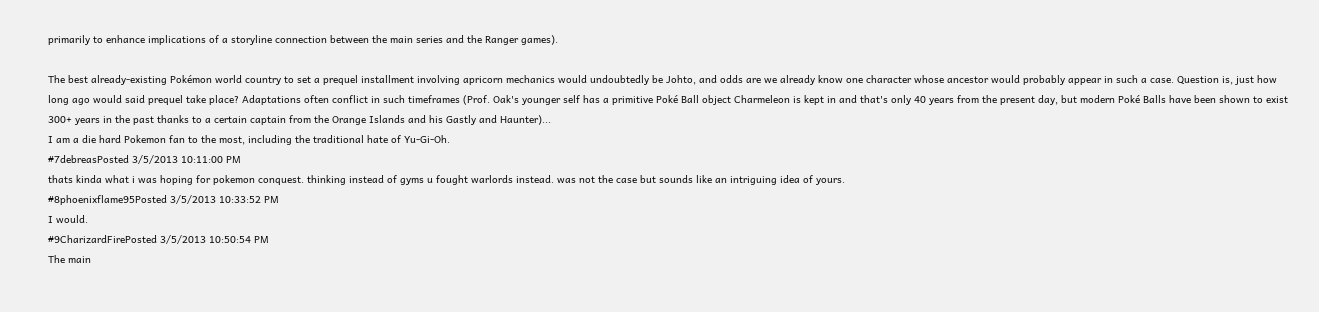primarily to enhance implications of a storyline connection between the main series and the Ranger games).

The best already-existing Pokémon world country to set a prequel installment involving apricorn mechanics would undoubtedly be Johto, and odds are we already know one character whose ancestor would probably appear in such a case. Question is, just how long ago would said prequel take place? Adaptations often conflict in such timeframes (Prof. Oak's younger self has a primitive Poké Ball object Charmeleon is kept in and that's only 40 years from the present day, but modern Poké Balls have been shown to exist 300+ years in the past thanks to a certain captain from the Orange Islands and his Gastly and Haunter)...
I am a die hard Pokemon fan to the most, including the traditional hate of Yu-Gi-Oh.
#7debreasPosted 3/5/2013 10:11:00 PM
thats kinda what i was hoping for pokemon conquest. thinking instead of gyms u fought warlords instead. was not the case but sounds like an intriguing idea of yours.
#8phoenixflame95Posted 3/5/2013 10:33:52 PM
I would.
#9CharizardFirePosted 3/5/2013 10:50:54 PM
The main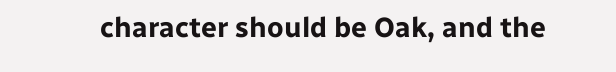character should be Oak, and the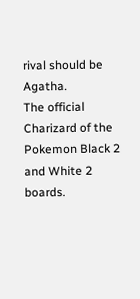rival should be Agatha.
The official Charizard of the Pokemon Black 2 and White 2 boards.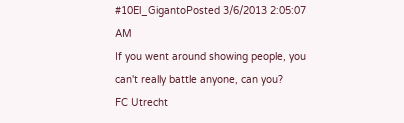#10El_GigantoPosted 3/6/2013 2:05:07 AM
If you went around showing people, you can't really battle anyone, can you?
FC Utrecht